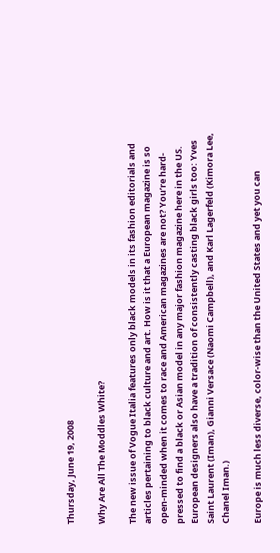Thursday, June 19, 2008

Why Are All The Moddles White?

The new issue of Vogue Italia features only black models in its fashion editorials and articles pertaining to black culture and art. How is it that a European magazine is so open-minded when it comes to race and American magazines are not? You’re hard-pressed to find a black or Asian model in any major fashion magazine here in the US. European designers also have a tradition of consistently casting black girls too: Yves Saint Laurent (Iman), Gianni Versace (Naomi Campbell), and Karl Lagerfeld (Kimora Lee, Chanel Iman.)

Europe is much less diverse, color-wise than the United States and yet you can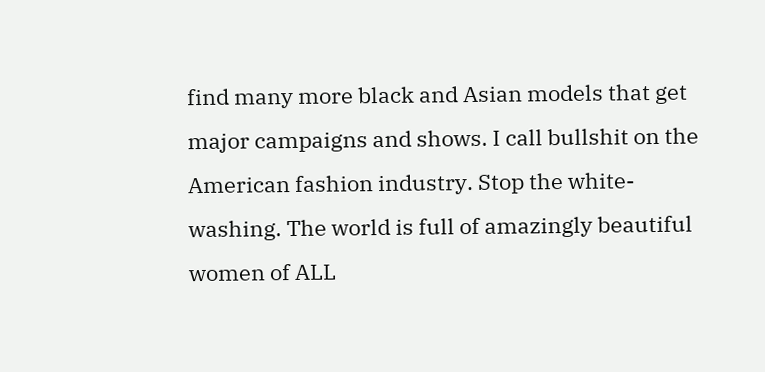find many more black and Asian models that get major campaigns and shows. I call bullshit on the American fashion industry. Stop the white-washing. The world is full of amazingly beautiful women of ALL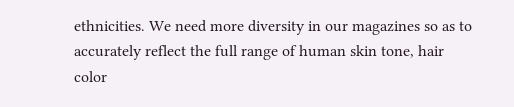ethnicities. We need more diversity in our magazines so as to accurately reflect the full range of human skin tone, hair color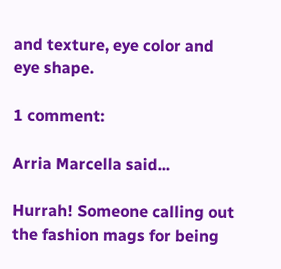and texture, eye color and eye shape.

1 comment:

Arria Marcella said...

Hurrah! Someone calling out the fashion mags for being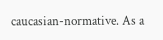caucasian-normative. As a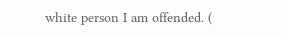white person I am offended. (